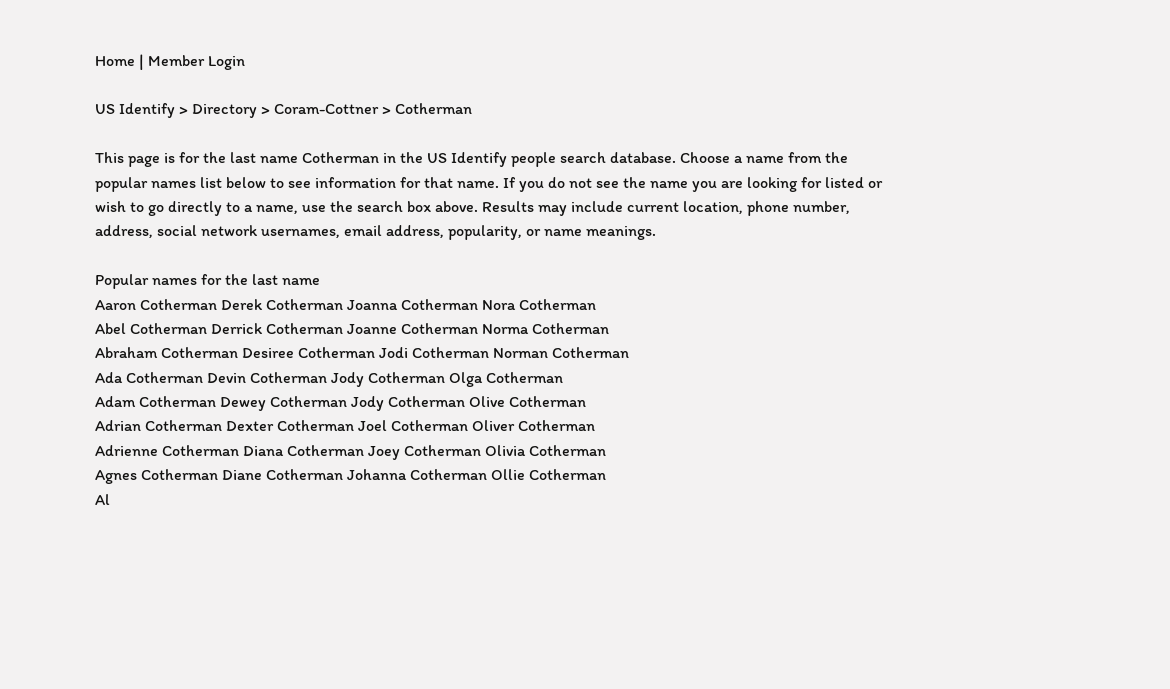Home | Member Login

US Identify > Directory > Coram-Cottner > Cotherman

This page is for the last name Cotherman in the US Identify people search database. Choose a name from the popular names list below to see information for that name. If you do not see the name you are looking for listed or wish to go directly to a name, use the search box above. Results may include current location, phone number, address, social network usernames, email address, popularity, or name meanings.

Popular names for the last name
Aaron Cotherman Derek Cotherman Joanna Cotherman Nora Cotherman
Abel Cotherman Derrick Cotherman Joanne Cotherman Norma Cotherman
Abraham Cotherman Desiree Cotherman Jodi Cotherman Norman Cotherman
Ada Cotherman Devin Cotherman Jody Cotherman Olga Cotherman
Adam Cotherman Dewey Cotherman Jody Cotherman Olive Cotherman
Adrian Cotherman Dexter Cotherman Joel Cotherman Oliver Cotherman
Adrienne Cotherman Diana Cotherman Joey Cotherman Olivia Cotherman
Agnes Cotherman Diane Cotherman Johanna Cotherman Ollie Cotherman
Al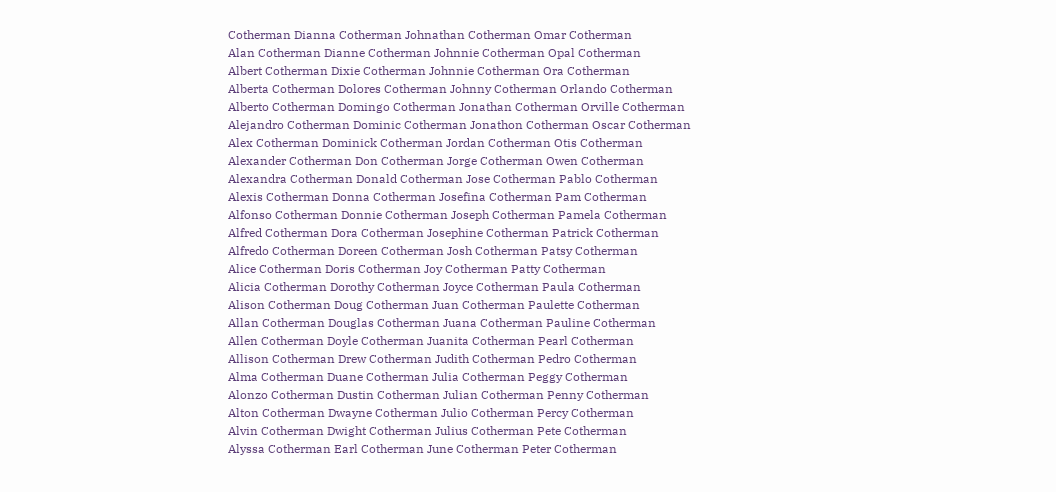Cotherman Dianna Cotherman Johnathan Cotherman Omar Cotherman
Alan Cotherman Dianne Cotherman Johnnie Cotherman Opal Cotherman
Albert Cotherman Dixie Cotherman Johnnie Cotherman Ora Cotherman
Alberta Cotherman Dolores Cotherman Johnny Cotherman Orlando Cotherman
Alberto Cotherman Domingo Cotherman Jonathan Cotherman Orville Cotherman
Alejandro Cotherman Dominic Cotherman Jonathon Cotherman Oscar Cotherman
Alex Cotherman Dominick Cotherman Jordan Cotherman Otis Cotherman
Alexander Cotherman Don Cotherman Jorge Cotherman Owen Cotherman
Alexandra Cotherman Donald Cotherman Jose Cotherman Pablo Cotherman
Alexis Cotherman Donna Cotherman Josefina Cotherman Pam Cotherman
Alfonso Cotherman Donnie Cotherman Joseph Cotherman Pamela Cotherman
Alfred Cotherman Dora Cotherman Josephine Cotherman Patrick Cotherman
Alfredo Cotherman Doreen Cotherman Josh Cotherman Patsy Cotherman
Alice Cotherman Doris Cotherman Joy Cotherman Patty Cotherman
Alicia Cotherman Dorothy Cotherman Joyce Cotherman Paula Cotherman
Alison Cotherman Doug Cotherman Juan Cotherman Paulette Cotherman
Allan Cotherman Douglas Cotherman Juana Cotherman Pauline Cotherman
Allen Cotherman Doyle Cotherman Juanita Cotherman Pearl Cotherman
Allison Cotherman Drew Cotherman Judith Cotherman Pedro Cotherman
Alma Cotherman Duane Cotherman Julia Cotherman Peggy Cotherman
Alonzo Cotherman Dustin Cotherman Julian Cotherman Penny Cotherman
Alton Cotherman Dwayne Cotherman Julio Cotherman Percy Cotherman
Alvin Cotherman Dwight Cotherman Julius Cotherman Pete Cotherman
Alyssa Cotherman Earl Cotherman June Cotherman Peter Cotherman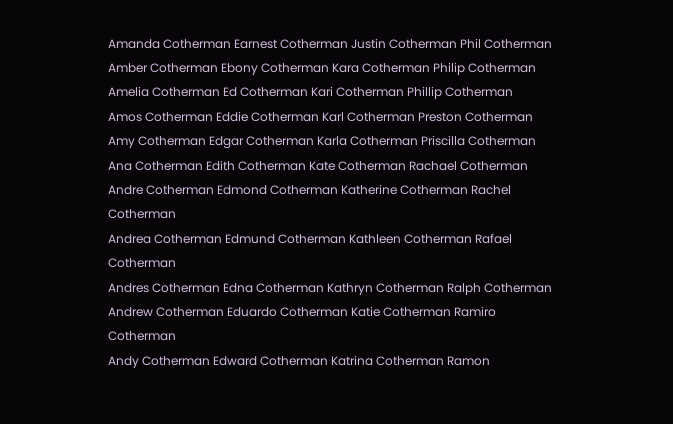Amanda Cotherman Earnest Cotherman Justin Cotherman Phil Cotherman
Amber Cotherman Ebony Cotherman Kara Cotherman Philip Cotherman
Amelia Cotherman Ed Cotherman Kari Cotherman Phillip Cotherman
Amos Cotherman Eddie Cotherman Karl Cotherman Preston Cotherman
Amy Cotherman Edgar Cotherman Karla Cotherman Priscilla Cotherman
Ana Cotherman Edith Cotherman Kate Cotherman Rachael Cotherman
Andre Cotherman Edmond Cotherman Katherine Cotherman Rachel Cotherman
Andrea Cotherman Edmund Cotherman Kathleen Cotherman Rafael Cotherman
Andres Cotherman Edna Cotherman Kathryn Cotherman Ralph Cotherman
Andrew Cotherman Eduardo Cotherman Katie Cotherman Ramiro Cotherman
Andy Cotherman Edward Cotherman Katrina Cotherman Ramon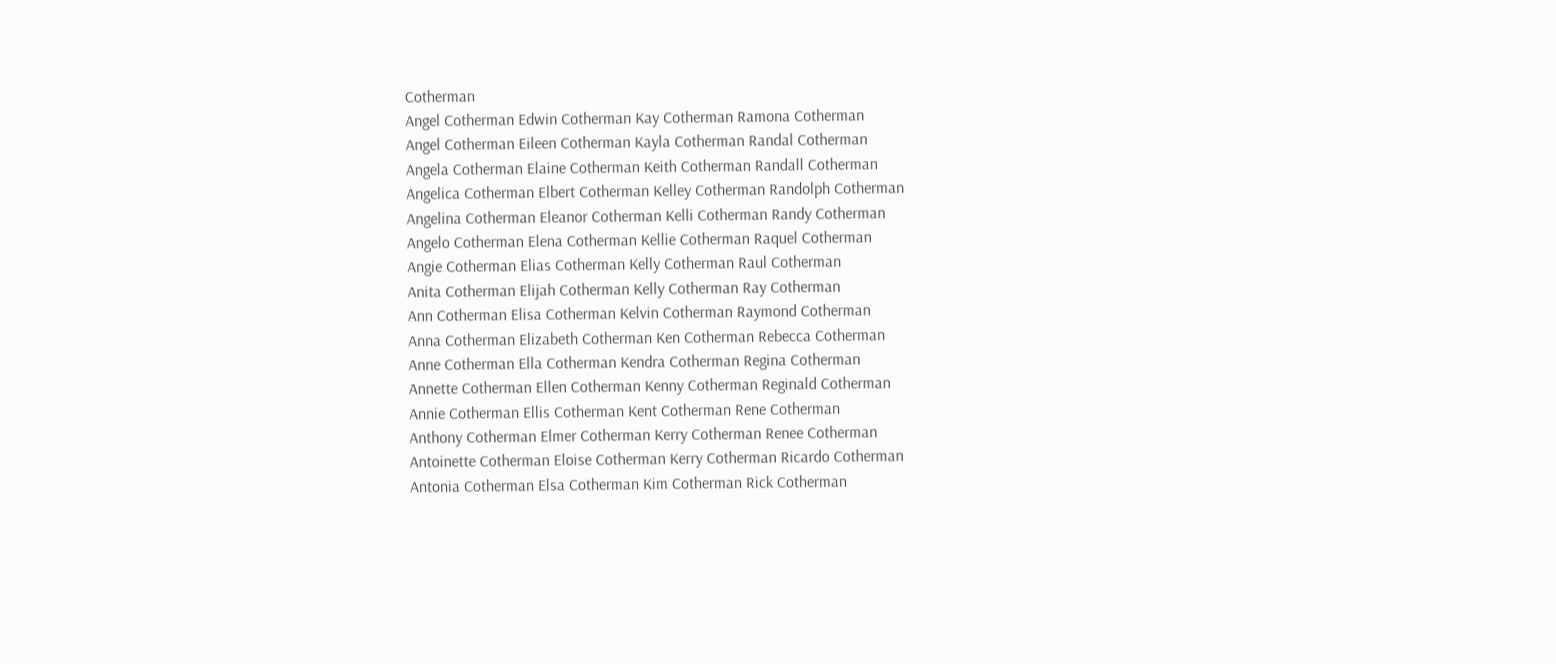Cotherman
Angel Cotherman Edwin Cotherman Kay Cotherman Ramona Cotherman
Angel Cotherman Eileen Cotherman Kayla Cotherman Randal Cotherman
Angela Cotherman Elaine Cotherman Keith Cotherman Randall Cotherman
Angelica Cotherman Elbert Cotherman Kelley Cotherman Randolph Cotherman
Angelina Cotherman Eleanor Cotherman Kelli Cotherman Randy Cotherman
Angelo Cotherman Elena Cotherman Kellie Cotherman Raquel Cotherman
Angie Cotherman Elias Cotherman Kelly Cotherman Raul Cotherman
Anita Cotherman Elijah Cotherman Kelly Cotherman Ray Cotherman
Ann Cotherman Elisa Cotherman Kelvin Cotherman Raymond Cotherman
Anna Cotherman Elizabeth Cotherman Ken Cotherman Rebecca Cotherman
Anne Cotherman Ella Cotherman Kendra Cotherman Regina Cotherman
Annette Cotherman Ellen Cotherman Kenny Cotherman Reginald Cotherman
Annie Cotherman Ellis Cotherman Kent Cotherman Rene Cotherman
Anthony Cotherman Elmer Cotherman Kerry Cotherman Renee Cotherman
Antoinette Cotherman Eloise Cotherman Kerry Cotherman Ricardo Cotherman
Antonia Cotherman Elsa Cotherman Kim Cotherman Rick Cotherman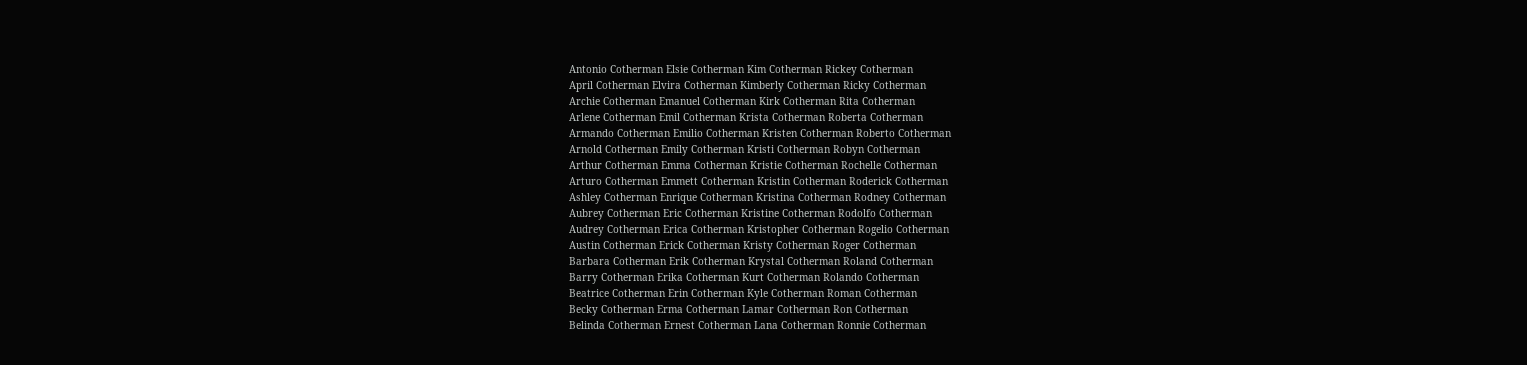Antonio Cotherman Elsie Cotherman Kim Cotherman Rickey Cotherman
April Cotherman Elvira Cotherman Kimberly Cotherman Ricky Cotherman
Archie Cotherman Emanuel Cotherman Kirk Cotherman Rita Cotherman
Arlene Cotherman Emil Cotherman Krista Cotherman Roberta Cotherman
Armando Cotherman Emilio Cotherman Kristen Cotherman Roberto Cotherman
Arnold Cotherman Emily Cotherman Kristi Cotherman Robyn Cotherman
Arthur Cotherman Emma Cotherman Kristie Cotherman Rochelle Cotherman
Arturo Cotherman Emmett Cotherman Kristin Cotherman Roderick Cotherman
Ashley Cotherman Enrique Cotherman Kristina Cotherman Rodney Cotherman
Aubrey Cotherman Eric Cotherman Kristine Cotherman Rodolfo Cotherman
Audrey Cotherman Erica Cotherman Kristopher Cotherman Rogelio Cotherman
Austin Cotherman Erick Cotherman Kristy Cotherman Roger Cotherman
Barbara Cotherman Erik Cotherman Krystal Cotherman Roland Cotherman
Barry Cotherman Erika Cotherman Kurt Cotherman Rolando Cotherman
Beatrice Cotherman Erin Cotherman Kyle Cotherman Roman Cotherman
Becky Cotherman Erma Cotherman Lamar Cotherman Ron Cotherman
Belinda Cotherman Ernest Cotherman Lana Cotherman Ronnie Cotherman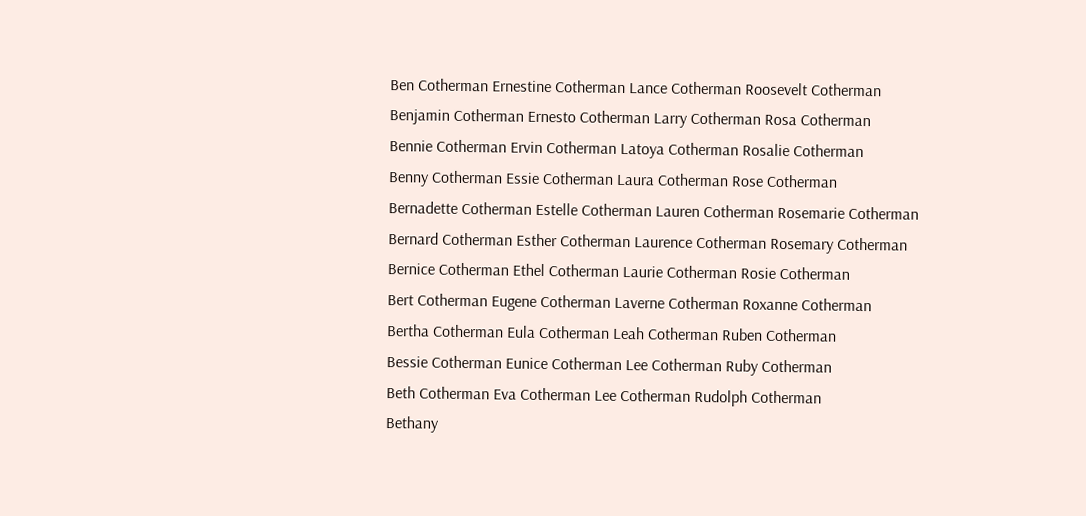Ben Cotherman Ernestine Cotherman Lance Cotherman Roosevelt Cotherman
Benjamin Cotherman Ernesto Cotherman Larry Cotherman Rosa Cotherman
Bennie Cotherman Ervin Cotherman Latoya Cotherman Rosalie Cotherman
Benny Cotherman Essie Cotherman Laura Cotherman Rose Cotherman
Bernadette Cotherman Estelle Cotherman Lauren Cotherman Rosemarie Cotherman
Bernard Cotherman Esther Cotherman Laurence Cotherman Rosemary Cotherman
Bernice Cotherman Ethel Cotherman Laurie Cotherman Rosie Cotherman
Bert Cotherman Eugene Cotherman Laverne Cotherman Roxanne Cotherman
Bertha Cotherman Eula Cotherman Leah Cotherman Ruben Cotherman
Bessie Cotherman Eunice Cotherman Lee Cotherman Ruby Cotherman
Beth Cotherman Eva Cotherman Lee Cotherman Rudolph Cotherman
Bethany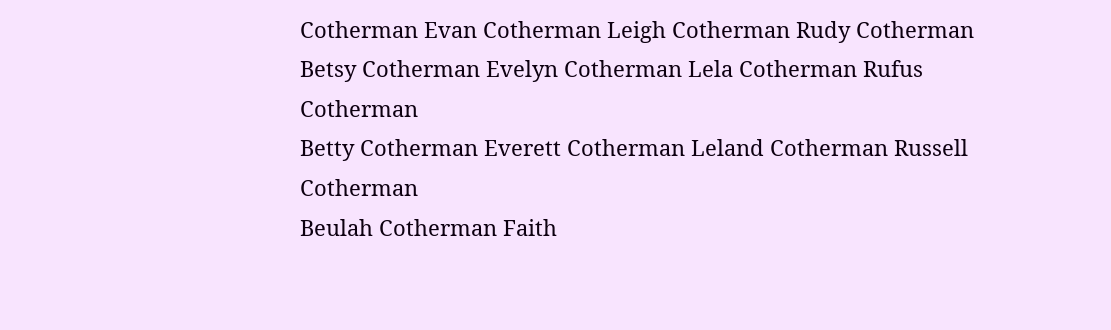Cotherman Evan Cotherman Leigh Cotherman Rudy Cotherman
Betsy Cotherman Evelyn Cotherman Lela Cotherman Rufus Cotherman
Betty Cotherman Everett Cotherman Leland Cotherman Russell Cotherman
Beulah Cotherman Faith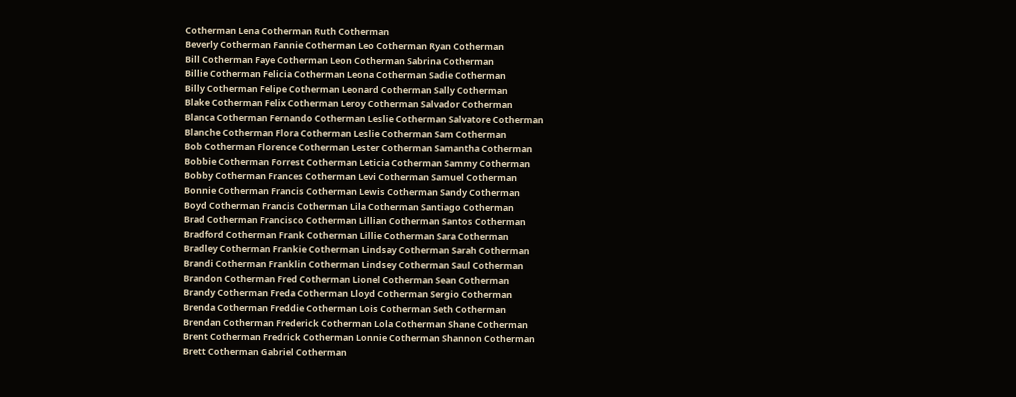Cotherman Lena Cotherman Ruth Cotherman
Beverly Cotherman Fannie Cotherman Leo Cotherman Ryan Cotherman
Bill Cotherman Faye Cotherman Leon Cotherman Sabrina Cotherman
Billie Cotherman Felicia Cotherman Leona Cotherman Sadie Cotherman
Billy Cotherman Felipe Cotherman Leonard Cotherman Sally Cotherman
Blake Cotherman Felix Cotherman Leroy Cotherman Salvador Cotherman
Blanca Cotherman Fernando Cotherman Leslie Cotherman Salvatore Cotherman
Blanche Cotherman Flora Cotherman Leslie Cotherman Sam Cotherman
Bob Cotherman Florence Cotherman Lester Cotherman Samantha Cotherman
Bobbie Cotherman Forrest Cotherman Leticia Cotherman Sammy Cotherman
Bobby Cotherman Frances Cotherman Levi Cotherman Samuel Cotherman
Bonnie Cotherman Francis Cotherman Lewis Cotherman Sandy Cotherman
Boyd Cotherman Francis Cotherman Lila Cotherman Santiago Cotherman
Brad Cotherman Francisco Cotherman Lillian Cotherman Santos Cotherman
Bradford Cotherman Frank Cotherman Lillie Cotherman Sara Cotherman
Bradley Cotherman Frankie Cotherman Lindsay Cotherman Sarah Cotherman
Brandi Cotherman Franklin Cotherman Lindsey Cotherman Saul Cotherman
Brandon Cotherman Fred Cotherman Lionel Cotherman Sean Cotherman
Brandy Cotherman Freda Cotherman Lloyd Cotherman Sergio Cotherman
Brenda Cotherman Freddie Cotherman Lois Cotherman Seth Cotherman
Brendan Cotherman Frederick Cotherman Lola Cotherman Shane Cotherman
Brent Cotherman Fredrick Cotherman Lonnie Cotherman Shannon Cotherman
Brett Cotherman Gabriel Cotherman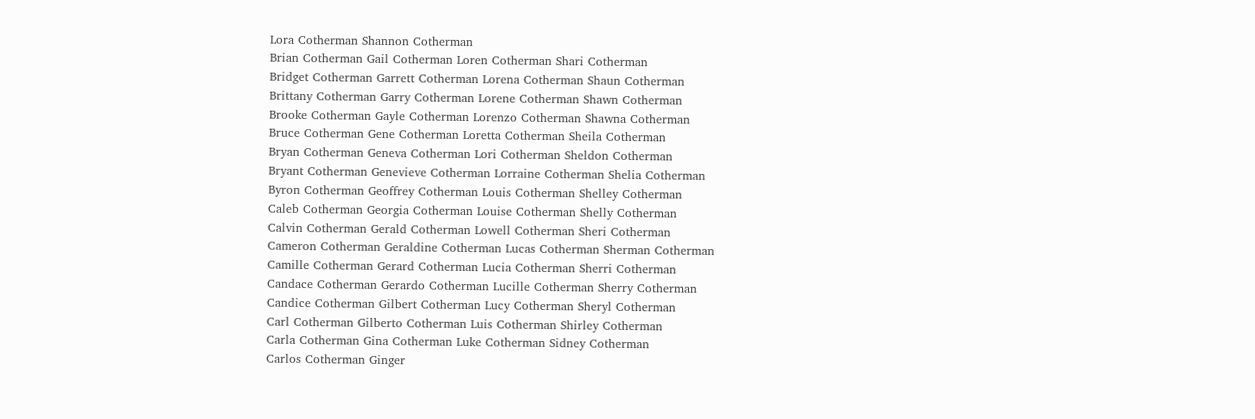Lora Cotherman Shannon Cotherman
Brian Cotherman Gail Cotherman Loren Cotherman Shari Cotherman
Bridget Cotherman Garrett Cotherman Lorena Cotherman Shaun Cotherman
Brittany Cotherman Garry Cotherman Lorene Cotherman Shawn Cotherman
Brooke Cotherman Gayle Cotherman Lorenzo Cotherman Shawna Cotherman
Bruce Cotherman Gene Cotherman Loretta Cotherman Sheila Cotherman
Bryan Cotherman Geneva Cotherman Lori Cotherman Sheldon Cotherman
Bryant Cotherman Genevieve Cotherman Lorraine Cotherman Shelia Cotherman
Byron Cotherman Geoffrey Cotherman Louis Cotherman Shelley Cotherman
Caleb Cotherman Georgia Cotherman Louise Cotherman Shelly Cotherman
Calvin Cotherman Gerald Cotherman Lowell Cotherman Sheri Cotherman
Cameron Cotherman Geraldine Cotherman Lucas Cotherman Sherman Cotherman
Camille Cotherman Gerard Cotherman Lucia Cotherman Sherri Cotherman
Candace Cotherman Gerardo Cotherman Lucille Cotherman Sherry Cotherman
Candice Cotherman Gilbert Cotherman Lucy Cotherman Sheryl Cotherman
Carl Cotherman Gilberto Cotherman Luis Cotherman Shirley Cotherman
Carla Cotherman Gina Cotherman Luke Cotherman Sidney Cotherman
Carlos Cotherman Ginger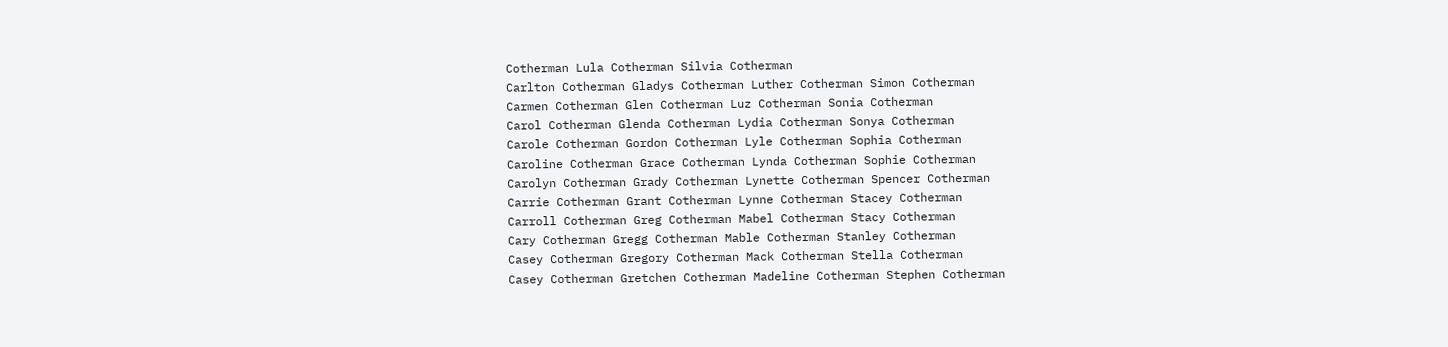Cotherman Lula Cotherman Silvia Cotherman
Carlton Cotherman Gladys Cotherman Luther Cotherman Simon Cotherman
Carmen Cotherman Glen Cotherman Luz Cotherman Sonia Cotherman
Carol Cotherman Glenda Cotherman Lydia Cotherman Sonya Cotherman
Carole Cotherman Gordon Cotherman Lyle Cotherman Sophia Cotherman
Caroline Cotherman Grace Cotherman Lynda Cotherman Sophie Cotherman
Carolyn Cotherman Grady Cotherman Lynette Cotherman Spencer Cotherman
Carrie Cotherman Grant Cotherman Lynne Cotherman Stacey Cotherman
Carroll Cotherman Greg Cotherman Mabel Cotherman Stacy Cotherman
Cary Cotherman Gregg Cotherman Mable Cotherman Stanley Cotherman
Casey Cotherman Gregory Cotherman Mack Cotherman Stella Cotherman
Casey Cotherman Gretchen Cotherman Madeline Cotherman Stephen Cotherman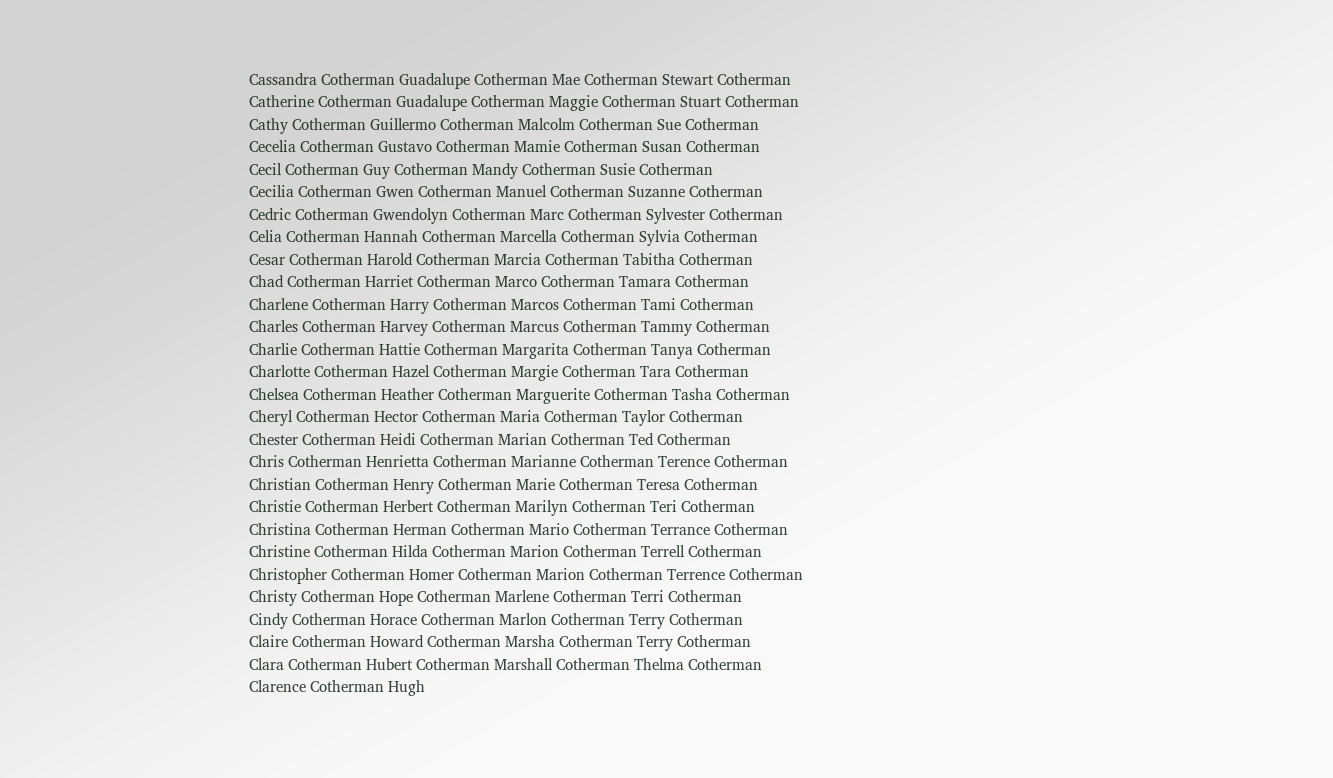Cassandra Cotherman Guadalupe Cotherman Mae Cotherman Stewart Cotherman
Catherine Cotherman Guadalupe Cotherman Maggie Cotherman Stuart Cotherman
Cathy Cotherman Guillermo Cotherman Malcolm Cotherman Sue Cotherman
Cecelia Cotherman Gustavo Cotherman Mamie Cotherman Susan Cotherman
Cecil Cotherman Guy Cotherman Mandy Cotherman Susie Cotherman
Cecilia Cotherman Gwen Cotherman Manuel Cotherman Suzanne Cotherman
Cedric Cotherman Gwendolyn Cotherman Marc Cotherman Sylvester Cotherman
Celia Cotherman Hannah Cotherman Marcella Cotherman Sylvia Cotherman
Cesar Cotherman Harold Cotherman Marcia Cotherman Tabitha Cotherman
Chad Cotherman Harriet Cotherman Marco Cotherman Tamara Cotherman
Charlene Cotherman Harry Cotherman Marcos Cotherman Tami Cotherman
Charles Cotherman Harvey Cotherman Marcus Cotherman Tammy Cotherman
Charlie Cotherman Hattie Cotherman Margarita Cotherman Tanya Cotherman
Charlotte Cotherman Hazel Cotherman Margie Cotherman Tara Cotherman
Chelsea Cotherman Heather Cotherman Marguerite Cotherman Tasha Cotherman
Cheryl Cotherman Hector Cotherman Maria Cotherman Taylor Cotherman
Chester Cotherman Heidi Cotherman Marian Cotherman Ted Cotherman
Chris Cotherman Henrietta Cotherman Marianne Cotherman Terence Cotherman
Christian Cotherman Henry Cotherman Marie Cotherman Teresa Cotherman
Christie Cotherman Herbert Cotherman Marilyn Cotherman Teri Cotherman
Christina Cotherman Herman Cotherman Mario Cotherman Terrance Cotherman
Christine Cotherman Hilda Cotherman Marion Cotherman Terrell Cotherman
Christopher Cotherman Homer Cotherman Marion Cotherman Terrence Cotherman
Christy Cotherman Hope Cotherman Marlene Cotherman Terri Cotherman
Cindy Cotherman Horace Cotherman Marlon Cotherman Terry Cotherman
Claire Cotherman Howard Cotherman Marsha Cotherman Terry Cotherman
Clara Cotherman Hubert Cotherman Marshall Cotherman Thelma Cotherman
Clarence Cotherman Hugh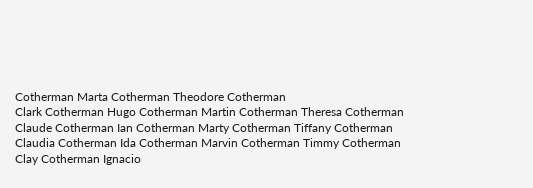Cotherman Marta Cotherman Theodore Cotherman
Clark Cotherman Hugo Cotherman Martin Cotherman Theresa Cotherman
Claude Cotherman Ian Cotherman Marty Cotherman Tiffany Cotherman
Claudia Cotherman Ida Cotherman Marvin Cotherman Timmy Cotherman
Clay Cotherman Ignacio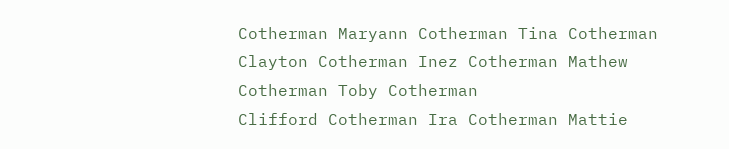Cotherman Maryann Cotherman Tina Cotherman
Clayton Cotherman Inez Cotherman Mathew Cotherman Toby Cotherman
Clifford Cotherman Ira Cotherman Mattie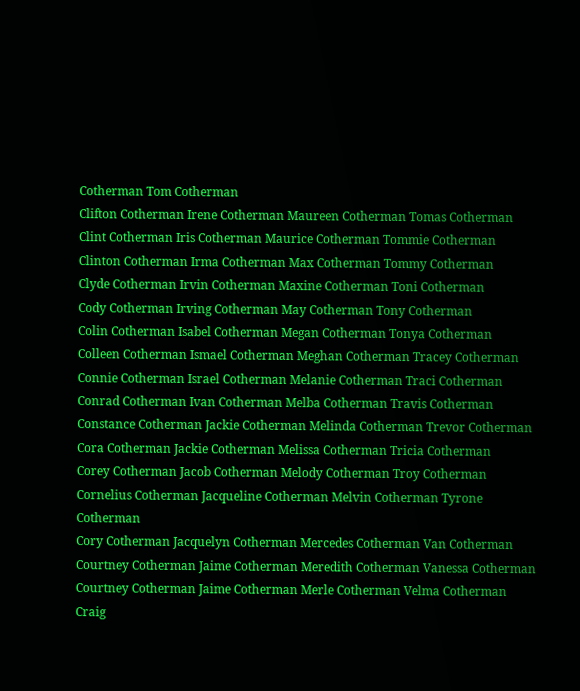Cotherman Tom Cotherman
Clifton Cotherman Irene Cotherman Maureen Cotherman Tomas Cotherman
Clint Cotherman Iris Cotherman Maurice Cotherman Tommie Cotherman
Clinton Cotherman Irma Cotherman Max Cotherman Tommy Cotherman
Clyde Cotherman Irvin Cotherman Maxine Cotherman Toni Cotherman
Cody Cotherman Irving Cotherman May Cotherman Tony Cotherman
Colin Cotherman Isabel Cotherman Megan Cotherman Tonya Cotherman
Colleen Cotherman Ismael Cotherman Meghan Cotherman Tracey Cotherman
Connie Cotherman Israel Cotherman Melanie Cotherman Traci Cotherman
Conrad Cotherman Ivan Cotherman Melba Cotherman Travis Cotherman
Constance Cotherman Jackie Cotherman Melinda Cotherman Trevor Cotherman
Cora Cotherman Jackie Cotherman Melissa Cotherman Tricia Cotherman
Corey Cotherman Jacob Cotherman Melody Cotherman Troy Cotherman
Cornelius Cotherman Jacqueline Cotherman Melvin Cotherman Tyrone Cotherman
Cory Cotherman Jacquelyn Cotherman Mercedes Cotherman Van Cotherman
Courtney Cotherman Jaime Cotherman Meredith Cotherman Vanessa Cotherman
Courtney Cotherman Jaime Cotherman Merle Cotherman Velma Cotherman
Craig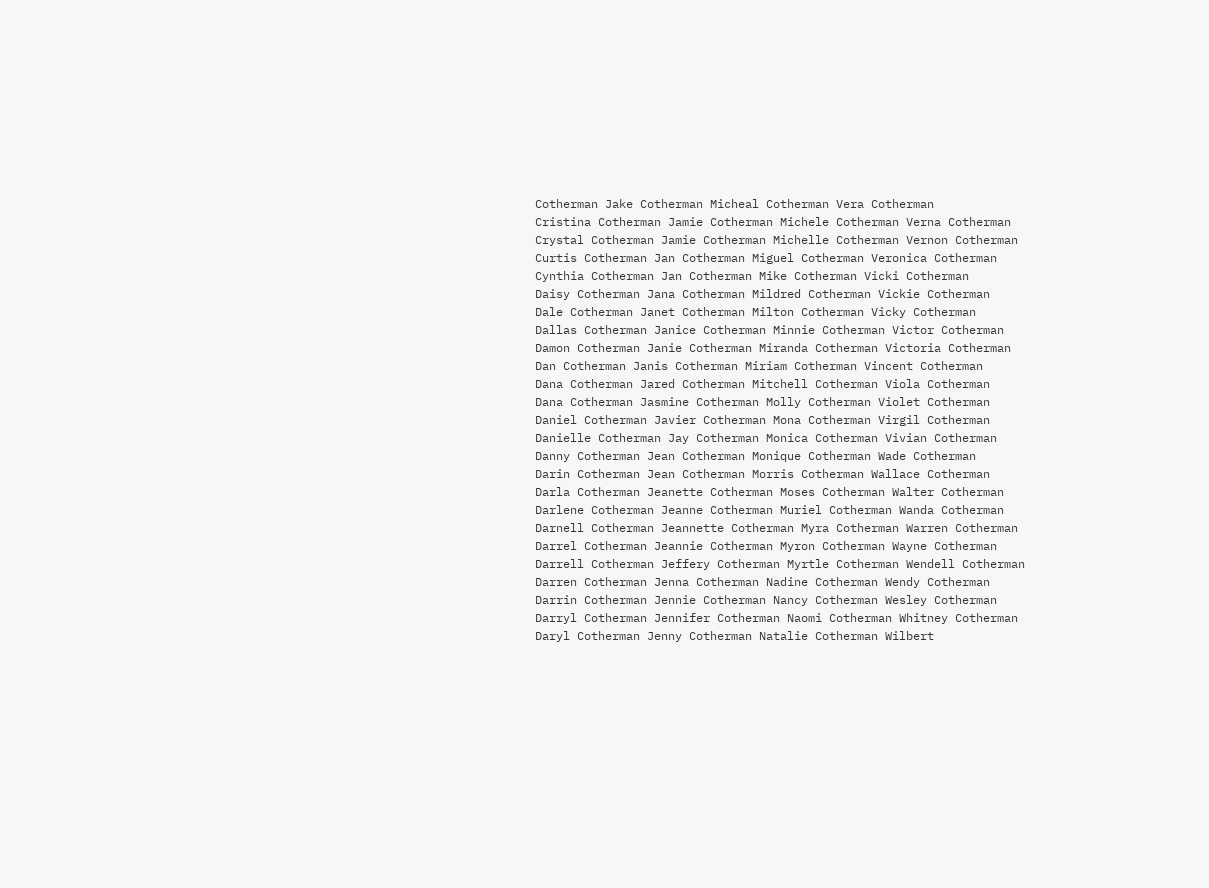Cotherman Jake Cotherman Micheal Cotherman Vera Cotherman
Cristina Cotherman Jamie Cotherman Michele Cotherman Verna Cotherman
Crystal Cotherman Jamie Cotherman Michelle Cotherman Vernon Cotherman
Curtis Cotherman Jan Cotherman Miguel Cotherman Veronica Cotherman
Cynthia Cotherman Jan Cotherman Mike Cotherman Vicki Cotherman
Daisy Cotherman Jana Cotherman Mildred Cotherman Vickie Cotherman
Dale Cotherman Janet Cotherman Milton Cotherman Vicky Cotherman
Dallas Cotherman Janice Cotherman Minnie Cotherman Victor Cotherman
Damon Cotherman Janie Cotherman Miranda Cotherman Victoria Cotherman
Dan Cotherman Janis Cotherman Miriam Cotherman Vincent Cotherman
Dana Cotherman Jared Cotherman Mitchell Cotherman Viola Cotherman
Dana Cotherman Jasmine Cotherman Molly Cotherman Violet Cotherman
Daniel Cotherman Javier Cotherman Mona Cotherman Virgil Cotherman
Danielle Cotherman Jay Cotherman Monica Cotherman Vivian Cotherman
Danny Cotherman Jean Cotherman Monique Cotherman Wade Cotherman
Darin Cotherman Jean Cotherman Morris Cotherman Wallace Cotherman
Darla Cotherman Jeanette Cotherman Moses Cotherman Walter Cotherman
Darlene Cotherman Jeanne Cotherman Muriel Cotherman Wanda Cotherman
Darnell Cotherman Jeannette Cotherman Myra Cotherman Warren Cotherman
Darrel Cotherman Jeannie Cotherman Myron Cotherman Wayne Cotherman
Darrell Cotherman Jeffery Cotherman Myrtle Cotherman Wendell Cotherman
Darren Cotherman Jenna Cotherman Nadine Cotherman Wendy Cotherman
Darrin Cotherman Jennie Cotherman Nancy Cotherman Wesley Cotherman
Darryl Cotherman Jennifer Cotherman Naomi Cotherman Whitney Cotherman
Daryl Cotherman Jenny Cotherman Natalie Cotherman Wilbert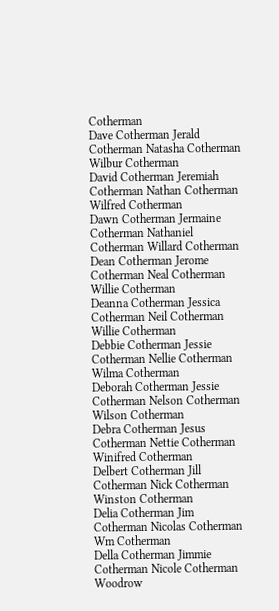Cotherman
Dave Cotherman Jerald Cotherman Natasha Cotherman Wilbur Cotherman
David Cotherman Jeremiah Cotherman Nathan Cotherman Wilfred Cotherman
Dawn Cotherman Jermaine Cotherman Nathaniel Cotherman Willard Cotherman
Dean Cotherman Jerome Cotherman Neal Cotherman Willie Cotherman
Deanna Cotherman Jessica Cotherman Neil Cotherman Willie Cotherman
Debbie Cotherman Jessie Cotherman Nellie Cotherman Wilma Cotherman
Deborah Cotherman Jessie Cotherman Nelson Cotherman Wilson Cotherman
Debra Cotherman Jesus Cotherman Nettie Cotherman Winifred Cotherman
Delbert Cotherman Jill Cotherman Nick Cotherman Winston Cotherman
Delia Cotherman Jim Cotherman Nicolas Cotherman Wm Cotherman
Della Cotherman Jimmie Cotherman Nicole Cotherman Woodrow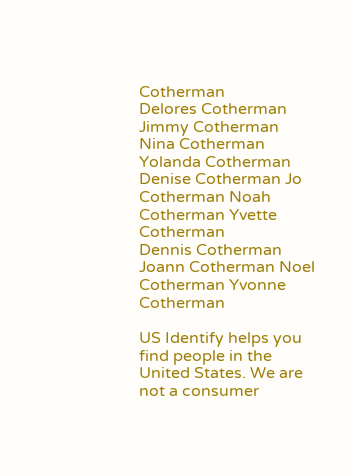Cotherman
Delores Cotherman Jimmy Cotherman Nina Cotherman Yolanda Cotherman
Denise Cotherman Jo Cotherman Noah Cotherman Yvette Cotherman
Dennis Cotherman Joann Cotherman Noel Cotherman Yvonne Cotherman

US Identify helps you find people in the United States. We are not a consumer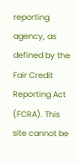reporting agency, as defined by the Fair Credit Reporting Act (FCRA). This site cannot be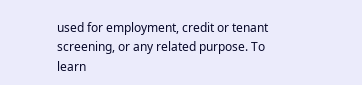used for employment, credit or tenant screening, or any related purpose. To learn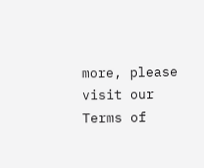more, please visit our Terms of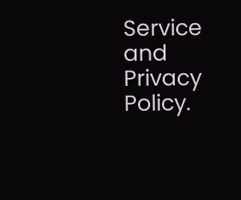Service and Privacy Policy.